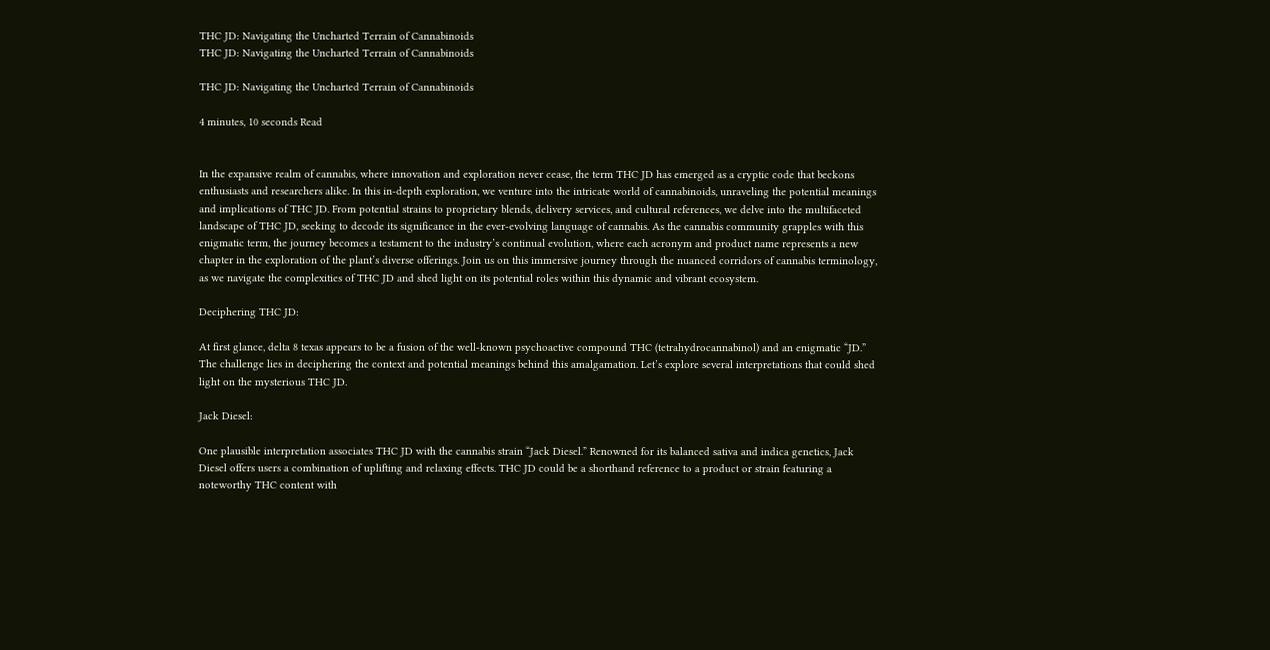THC JD: Navigating the Uncharted Terrain of Cannabinoids
THC JD: Navigating the Uncharted Terrain of Cannabinoids

THC JD: Navigating the Uncharted Terrain of Cannabinoids

4 minutes, 10 seconds Read


In the expansive realm of cannabis, where innovation and exploration never cease, the term THC JD has emerged as a cryptic code that beckons enthusiasts and researchers alike. In this in-depth exploration, we venture into the intricate world of cannabinoids, unraveling the potential meanings and implications of THC JD. From potential strains to proprietary blends, delivery services, and cultural references, we delve into the multifaceted landscape of THC JD, seeking to decode its significance in the ever-evolving language of cannabis. As the cannabis community grapples with this enigmatic term, the journey becomes a testament to the industry’s continual evolution, where each acronym and product name represents a new chapter in the exploration of the plant’s diverse offerings. Join us on this immersive journey through the nuanced corridors of cannabis terminology, as we navigate the complexities of THC JD and shed light on its potential roles within this dynamic and vibrant ecosystem.

Deciphering THC JD:

At first glance, delta 8 texas appears to be a fusion of the well-known psychoactive compound THC (tetrahydrocannabinol) and an enigmatic “JD.” The challenge lies in deciphering the context and potential meanings behind this amalgamation. Let’s explore several interpretations that could shed light on the mysterious THC JD.

Jack Diesel:

One plausible interpretation associates THC JD with the cannabis strain “Jack Diesel.” Renowned for its balanced sativa and indica genetics, Jack Diesel offers users a combination of uplifting and relaxing effects. THC JD could be a shorthand reference to a product or strain featuring a noteworthy THC content with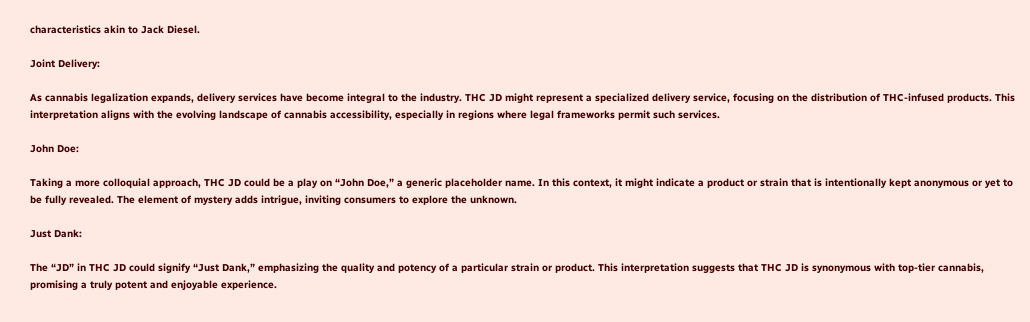characteristics akin to Jack Diesel.

Joint Delivery:

As cannabis legalization expands, delivery services have become integral to the industry. THC JD might represent a specialized delivery service, focusing on the distribution of THC-infused products. This interpretation aligns with the evolving landscape of cannabis accessibility, especially in regions where legal frameworks permit such services.

John Doe:

Taking a more colloquial approach, THC JD could be a play on “John Doe,” a generic placeholder name. In this context, it might indicate a product or strain that is intentionally kept anonymous or yet to be fully revealed. The element of mystery adds intrigue, inviting consumers to explore the unknown.

Just Dank:

The “JD” in THC JD could signify “Just Dank,” emphasizing the quality and potency of a particular strain or product. This interpretation suggests that THC JD is synonymous with top-tier cannabis, promising a truly potent and enjoyable experience.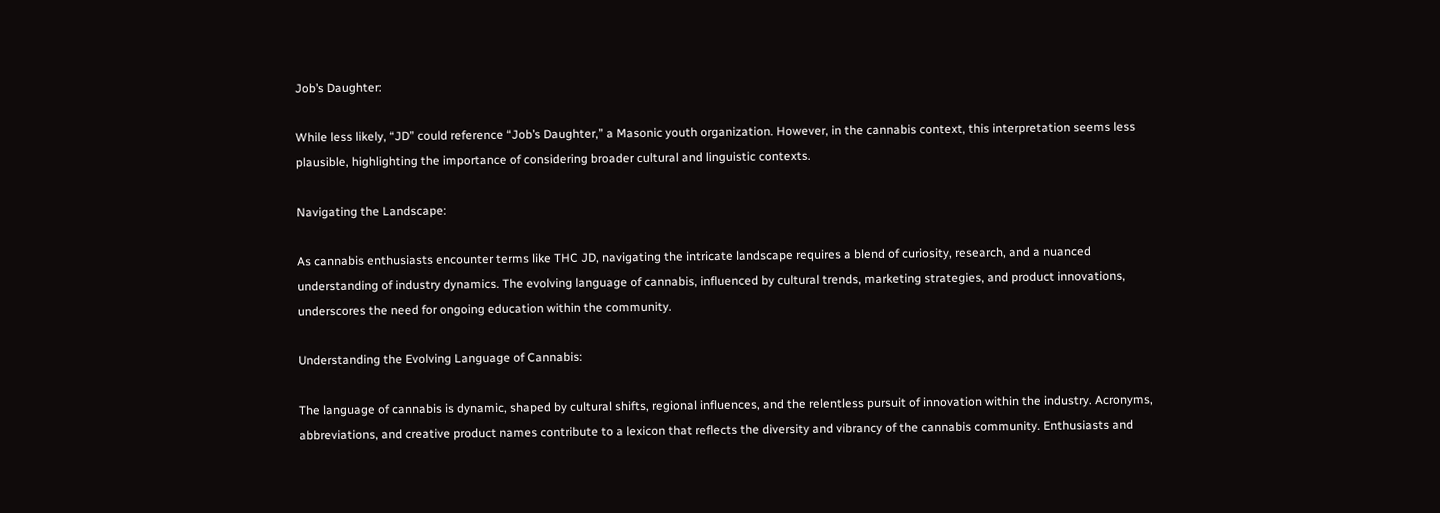Job’s Daughter:

While less likely, “JD” could reference “Job’s Daughter,” a Masonic youth organization. However, in the cannabis context, this interpretation seems less plausible, highlighting the importance of considering broader cultural and linguistic contexts.

Navigating the Landscape:

As cannabis enthusiasts encounter terms like THC JD, navigating the intricate landscape requires a blend of curiosity, research, and a nuanced understanding of industry dynamics. The evolving language of cannabis, influenced by cultural trends, marketing strategies, and product innovations, underscores the need for ongoing education within the community.

Understanding the Evolving Language of Cannabis:

The language of cannabis is dynamic, shaped by cultural shifts, regional influences, and the relentless pursuit of innovation within the industry. Acronyms, abbreviations, and creative product names contribute to a lexicon that reflects the diversity and vibrancy of the cannabis community. Enthusiasts and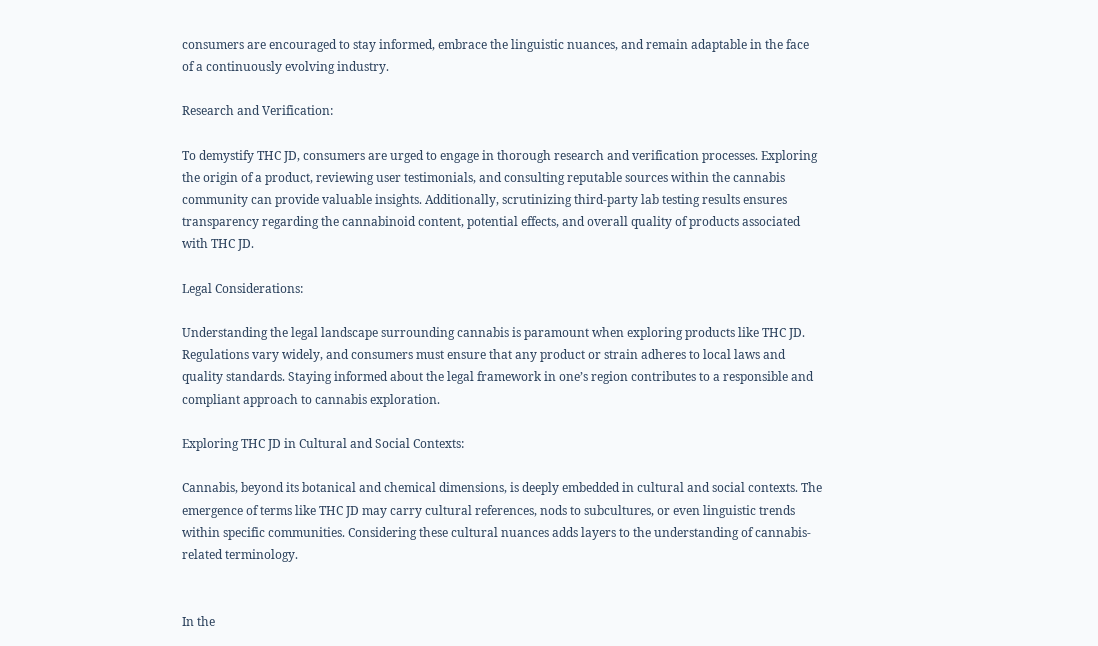consumers are encouraged to stay informed, embrace the linguistic nuances, and remain adaptable in the face of a continuously evolving industry.

Research and Verification:

To demystify THC JD, consumers are urged to engage in thorough research and verification processes. Exploring the origin of a product, reviewing user testimonials, and consulting reputable sources within the cannabis community can provide valuable insights. Additionally, scrutinizing third-party lab testing results ensures transparency regarding the cannabinoid content, potential effects, and overall quality of products associated with THC JD.

Legal Considerations:

Understanding the legal landscape surrounding cannabis is paramount when exploring products like THC JD. Regulations vary widely, and consumers must ensure that any product or strain adheres to local laws and quality standards. Staying informed about the legal framework in one’s region contributes to a responsible and compliant approach to cannabis exploration.

Exploring THC JD in Cultural and Social Contexts:

Cannabis, beyond its botanical and chemical dimensions, is deeply embedded in cultural and social contexts. The emergence of terms like THC JD may carry cultural references, nods to subcultures, or even linguistic trends within specific communities. Considering these cultural nuances adds layers to the understanding of cannabis-related terminology.


In the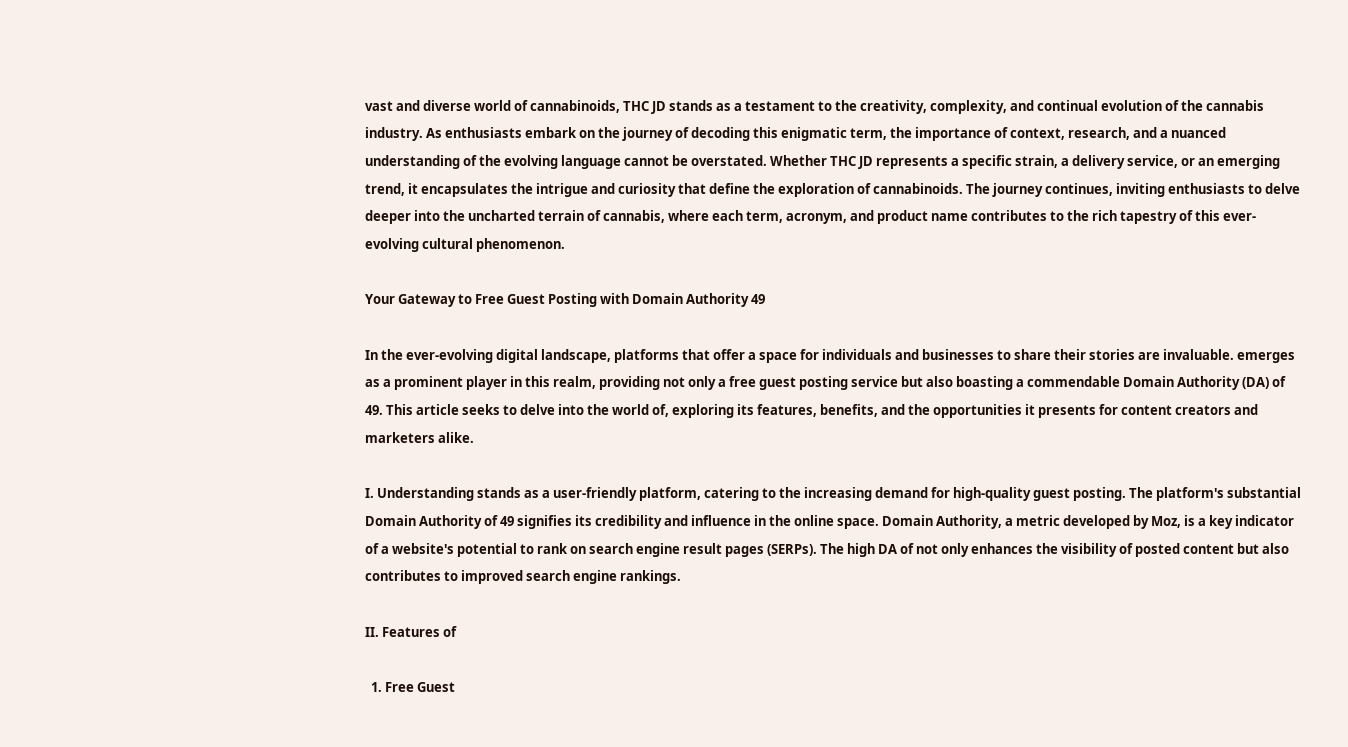vast and diverse world of cannabinoids, THC JD stands as a testament to the creativity, complexity, and continual evolution of the cannabis industry. As enthusiasts embark on the journey of decoding this enigmatic term, the importance of context, research, and a nuanced understanding of the evolving language cannot be overstated. Whether THC JD represents a specific strain, a delivery service, or an emerging trend, it encapsulates the intrigue and curiosity that define the exploration of cannabinoids. The journey continues, inviting enthusiasts to delve deeper into the uncharted terrain of cannabis, where each term, acronym, and product name contributes to the rich tapestry of this ever-evolving cultural phenomenon.

Your Gateway to Free Guest Posting with Domain Authority 49

In the ever-evolving digital landscape, platforms that offer a space for individuals and businesses to share their stories are invaluable. emerges as a prominent player in this realm, providing not only a free guest posting service but also boasting a commendable Domain Authority (DA) of 49. This article seeks to delve into the world of, exploring its features, benefits, and the opportunities it presents for content creators and marketers alike.

I. Understanding stands as a user-friendly platform, catering to the increasing demand for high-quality guest posting. The platform's substantial Domain Authority of 49 signifies its credibility and influence in the online space. Domain Authority, a metric developed by Moz, is a key indicator of a website's potential to rank on search engine result pages (SERPs). The high DA of not only enhances the visibility of posted content but also contributes to improved search engine rankings.

II. Features of

  1. Free Guest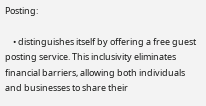Posting:

    • distinguishes itself by offering a free guest posting service. This inclusivity eliminates financial barriers, allowing both individuals and businesses to share their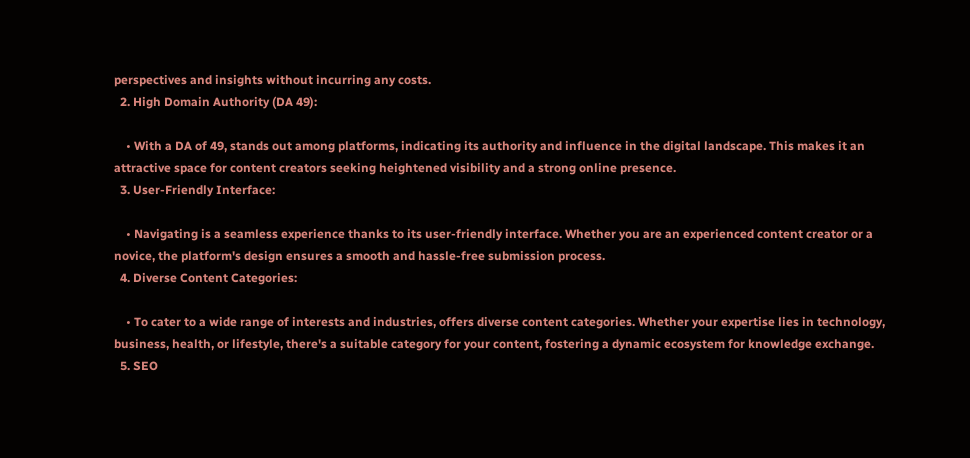perspectives and insights without incurring any costs.
  2. High Domain Authority (DA 49):

    • With a DA of 49, stands out among platforms, indicating its authority and influence in the digital landscape. This makes it an attractive space for content creators seeking heightened visibility and a strong online presence.
  3. User-Friendly Interface:

    • Navigating is a seamless experience thanks to its user-friendly interface. Whether you are an experienced content creator or a novice, the platform's design ensures a smooth and hassle-free submission process.
  4. Diverse Content Categories:

    • To cater to a wide range of interests and industries, offers diverse content categories. Whether your expertise lies in technology, business, health, or lifestyle, there's a suitable category for your content, fostering a dynamic ecosystem for knowledge exchange.
  5. SEO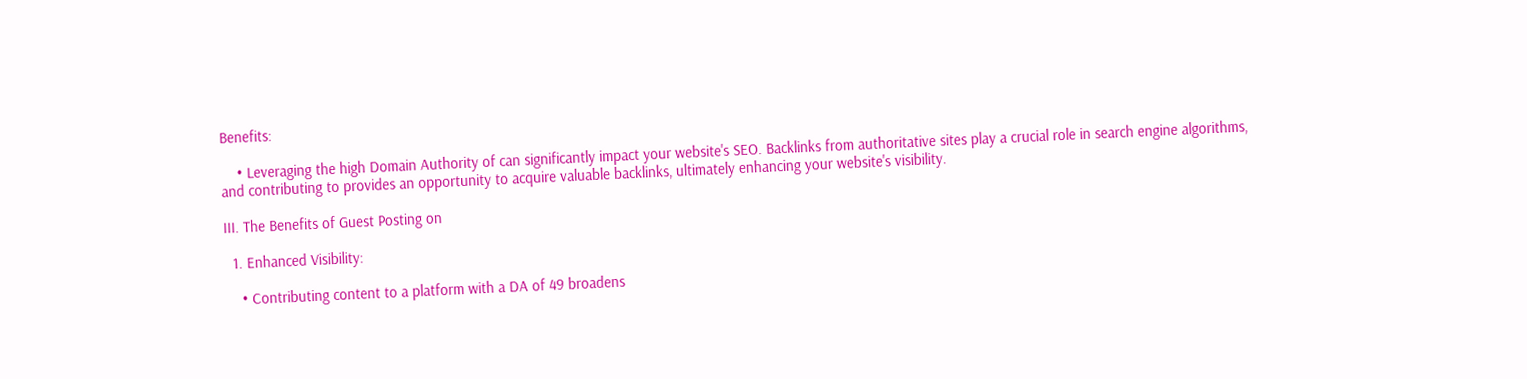Benefits:

    • Leveraging the high Domain Authority of can significantly impact your website's SEO. Backlinks from authoritative sites play a crucial role in search engine algorithms, and contributing to provides an opportunity to acquire valuable backlinks, ultimately enhancing your website's visibility.

III. The Benefits of Guest Posting on

  1. Enhanced Visibility:

    • Contributing content to a platform with a DA of 49 broadens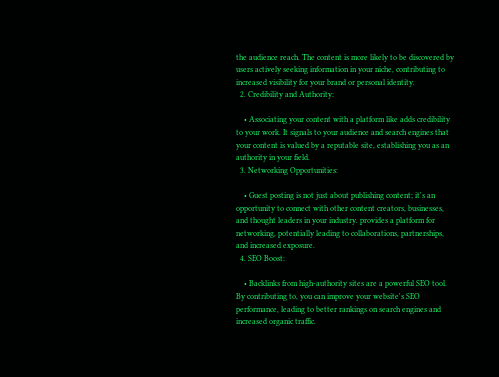the audience reach. The content is more likely to be discovered by users actively seeking information in your niche, contributing to increased visibility for your brand or personal identity.
  2. Credibility and Authority:

    • Associating your content with a platform like adds credibility to your work. It signals to your audience and search engines that your content is valued by a reputable site, establishing you as an authority in your field.
  3. Networking Opportunities:

    • Guest posting is not just about publishing content; it's an opportunity to connect with other content creators, businesses, and thought leaders in your industry. provides a platform for networking, potentially leading to collaborations, partnerships, and increased exposure.
  4. SEO Boost:

    • Backlinks from high-authority sites are a powerful SEO tool. By contributing to, you can improve your website's SEO performance, leading to better rankings on search engines and increased organic traffic.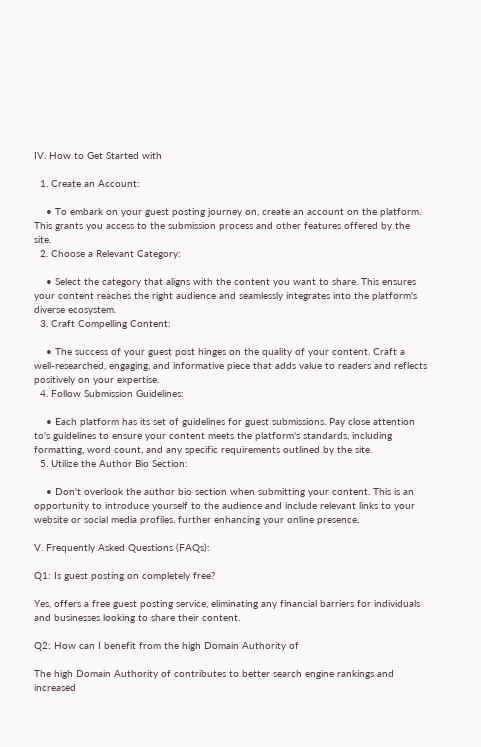IV. How to Get Started with

  1. Create an Account:

    • To embark on your guest posting journey on, create an account on the platform. This grants you access to the submission process and other features offered by the site.
  2. Choose a Relevant Category:

    • Select the category that aligns with the content you want to share. This ensures your content reaches the right audience and seamlessly integrates into the platform's diverse ecosystem.
  3. Craft Compelling Content:

    • The success of your guest post hinges on the quality of your content. Craft a well-researched, engaging, and informative piece that adds value to readers and reflects positively on your expertise.
  4. Follow Submission Guidelines:

    • Each platform has its set of guidelines for guest submissions. Pay close attention to's guidelines to ensure your content meets the platform's standards, including formatting, word count, and any specific requirements outlined by the site.
  5. Utilize the Author Bio Section:

    • Don't overlook the author bio section when submitting your content. This is an opportunity to introduce yourself to the audience and include relevant links to your website or social media profiles, further enhancing your online presence.

V. Frequently Asked Questions (FAQs):

Q1: Is guest posting on completely free?

Yes, offers a free guest posting service, eliminating any financial barriers for individuals and businesses looking to share their content.

Q2: How can I benefit from the high Domain Authority of

The high Domain Authority of contributes to better search engine rankings and increased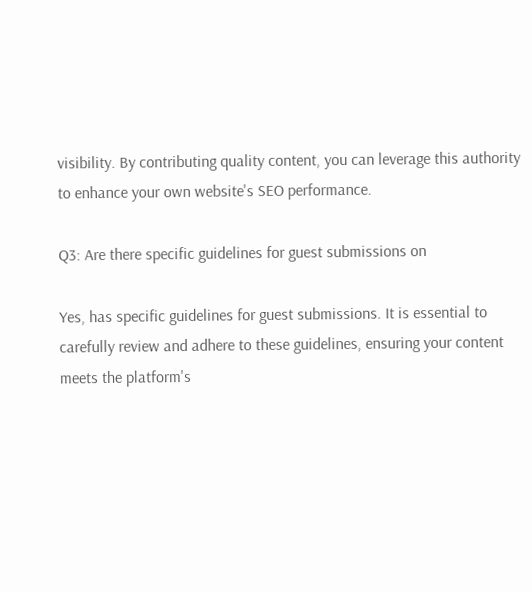visibility. By contributing quality content, you can leverage this authority to enhance your own website's SEO performance.

Q3: Are there specific guidelines for guest submissions on

Yes, has specific guidelines for guest submissions. It is essential to carefully review and adhere to these guidelines, ensuring your content meets the platform's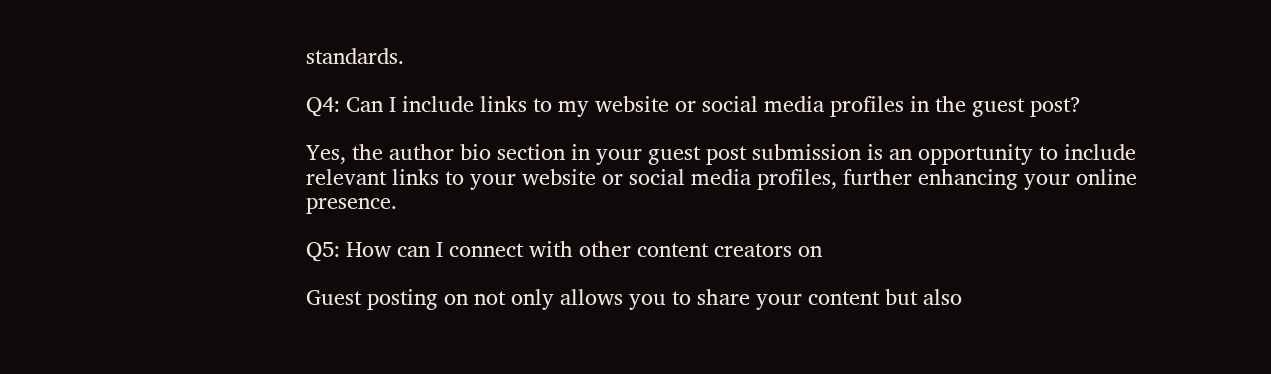standards.

Q4: Can I include links to my website or social media profiles in the guest post?

Yes, the author bio section in your guest post submission is an opportunity to include relevant links to your website or social media profiles, further enhancing your online presence.

Q5: How can I connect with other content creators on

Guest posting on not only allows you to share your content but also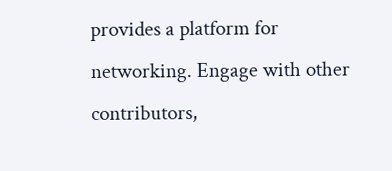provides a platform for networking. Engage with other contributors,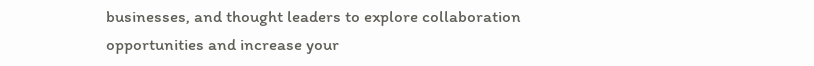businesses, and thought leaders to explore collaboration opportunities and increase your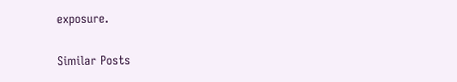exposure.

Similar Posts